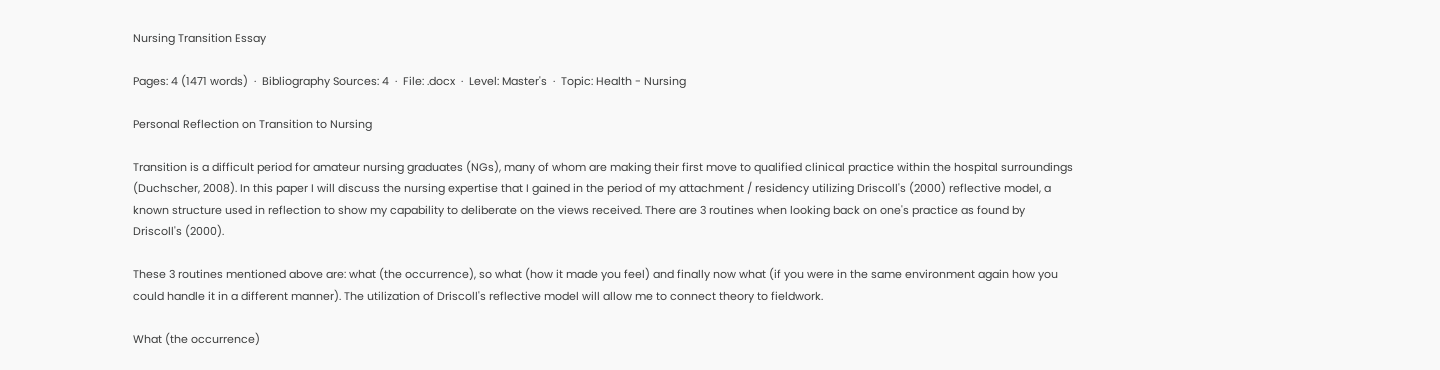Nursing Transition Essay

Pages: 4 (1471 words)  ·  Bibliography Sources: 4  ·  File: .docx  ·  Level: Master's  ·  Topic: Health - Nursing

Personal Reflection on Transition to Nursing

Transition is a difficult period for amateur nursing graduates (NGs), many of whom are making their first move to qualified clinical practice within the hospital surroundings (Duchscher, 2008). In this paper I will discuss the nursing expertise that I gained in the period of my attachment / residency utilizing Driscoll's (2000) reflective model, a known structure used in reflection to show my capability to deliberate on the views received. There are 3 routines when looking back on one's practice as found by Driscoll's (2000).

These 3 routines mentioned above are: what (the occurrence), so what (how it made you feel) and finally now what (if you were in the same environment again how you could handle it in a different manner). The utilization of Driscoll's reflective model will allow me to connect theory to fieldwork.

What (the occurrence)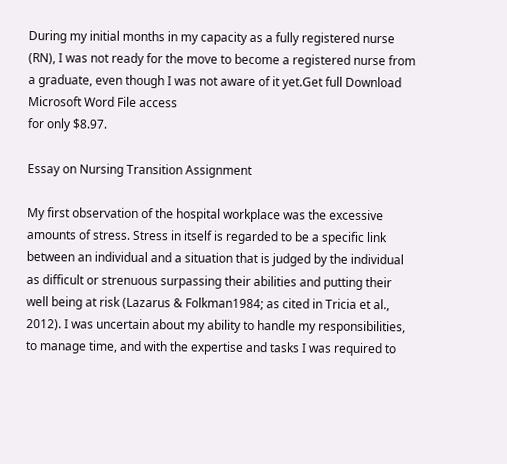During my initial months in my capacity as a fully registered nurse (RN), I was not ready for the move to become a registered nurse from a graduate, even though I was not aware of it yet.Get full Download Microsoft Word File access
for only $8.97.

Essay on Nursing Transition Assignment

My first observation of the hospital workplace was the excessive amounts of stress. Stress in itself is regarded to be a specific link between an individual and a situation that is judged by the individual as difficult or strenuous surpassing their abilities and putting their well being at risk (Lazarus & Folkman1984; as cited in Tricia et al., 2012). I was uncertain about my ability to handle my responsibilities, to manage time, and with the expertise and tasks I was required to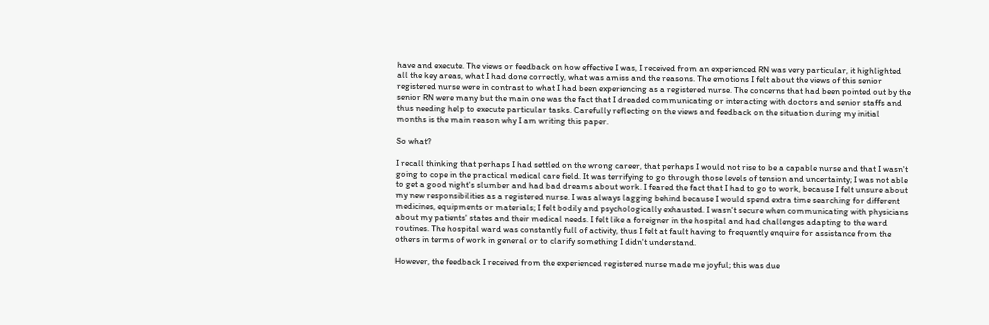have and execute. The views or feedback on how effective I was, I received from an experienced RN was very particular, it highlighted all the key areas, what I had done correctly, what was amiss and the reasons. The emotions I felt about the views of this senior registered nurse were in contrast to what I had been experiencing as a registered nurse. The concerns that had been pointed out by the senior RN were many but the main one was the fact that I dreaded communicating or interacting with doctors and senior staffs and thus needing help to execute particular tasks. Carefully reflecting on the views and feedback on the situation during my initial months is the main reason why I am writing this paper.

So what?

I recall thinking that perhaps I had settled on the wrong career, that perhaps I would not rise to be a capable nurse and that I wasn't going to cope in the practical medical care field. It was terrifying to go through those levels of tension and uncertainty; I was not able to get a good night's slumber and had bad dreams about work. I feared the fact that I had to go to work, because I felt unsure about my new responsibilities as a registered nurse. I was always lagging behind because I would spend extra time searching for different medicines, equipments or materials; I felt bodily and psychologically exhausted. I wasn't secure when communicating with physicians about my patients' states and their medical needs. I felt like a foreigner in the hospital and had challenges adapting to the ward routines. The hospital ward was constantly full of activity, thus I felt at fault having to frequently enquire for assistance from the others in terms of work in general or to clarify something I didn't understand.

However, the feedback I received from the experienced registered nurse made me joyful; this was due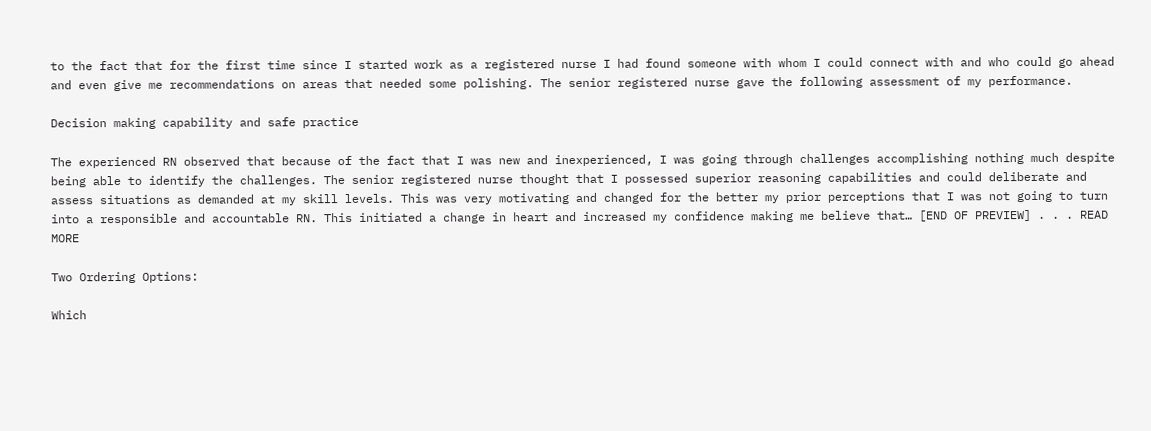to the fact that for the first time since I started work as a registered nurse I had found someone with whom I could connect with and who could go ahead and even give me recommendations on areas that needed some polishing. The senior registered nurse gave the following assessment of my performance.

Decision making capability and safe practice

The experienced RN observed that because of the fact that I was new and inexperienced, I was going through challenges accomplishing nothing much despite being able to identify the challenges. The senior registered nurse thought that I possessed superior reasoning capabilities and could deliberate and assess situations as demanded at my skill levels. This was very motivating and changed for the better my prior perceptions that I was not going to turn into a responsible and accountable RN. This initiated a change in heart and increased my confidence making me believe that… [END OF PREVIEW] . . . READ MORE

Two Ordering Options:

Which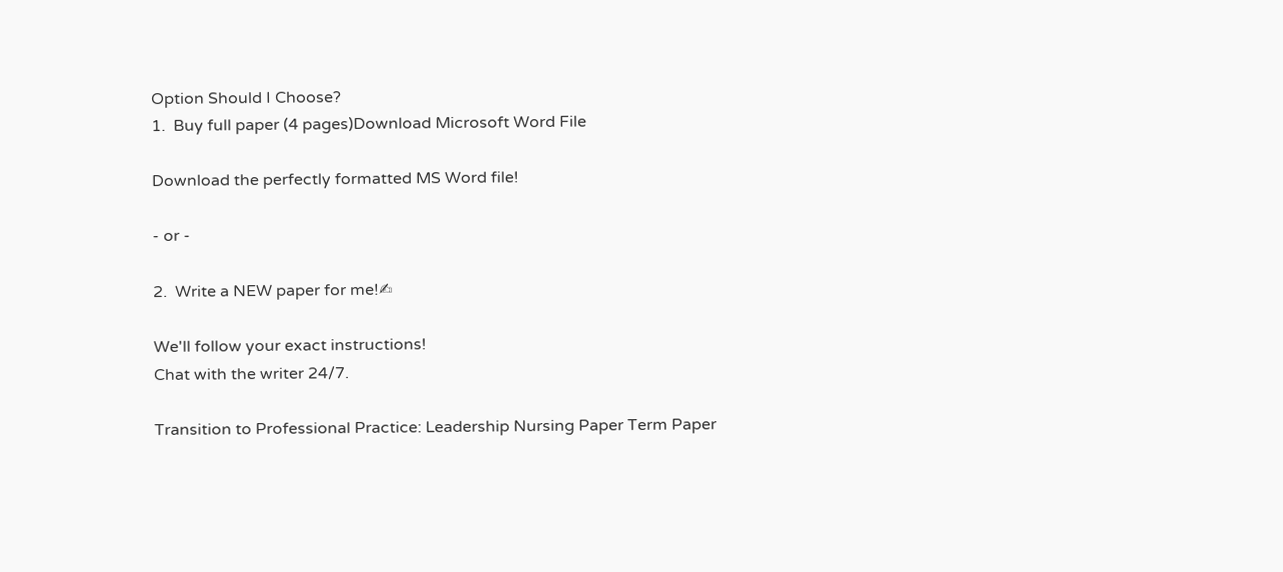Option Should I Choose?
1.  Buy full paper (4 pages)Download Microsoft Word File

Download the perfectly formatted MS Word file!

- or -

2.  Write a NEW paper for me!✍

We'll follow your exact instructions!
Chat with the writer 24/7.

Transition to Professional Practice: Leadership Nursing Paper Term Paper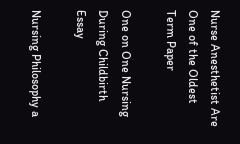Nurse Anesthetist Are One of the Oldest Term Paper

One on One Nursing During Childbirth Essay

Nursing Philosophy a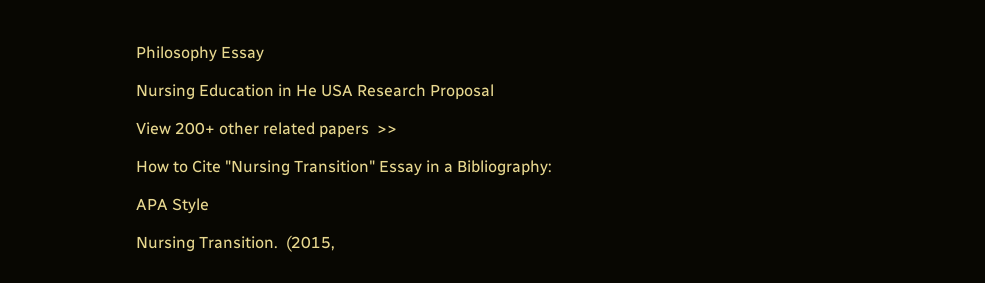Philosophy Essay

Nursing Education in He USA Research Proposal

View 200+ other related papers  >>

How to Cite "Nursing Transition" Essay in a Bibliography:

APA Style

Nursing Transition.  (2015,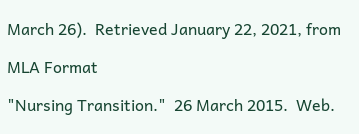March 26).  Retrieved January 22, 2021, from

MLA Format

"Nursing Transition."  26 March 2015.  Web.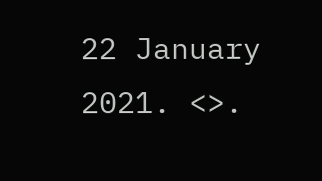22 January 2021. <>.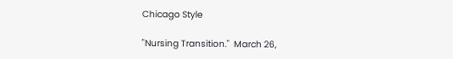Chicago Style

"Nursing Transition."  March 26,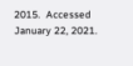2015.  Accessed January 22, 2021.